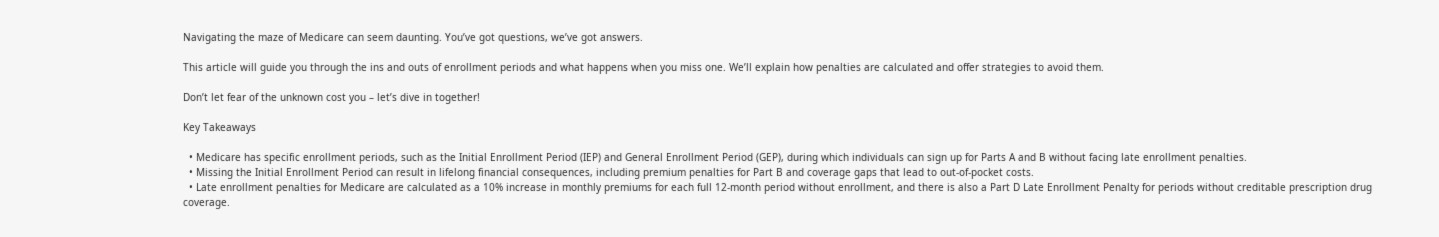Navigating the maze of Medicare can seem daunting. You’ve got questions, we’ve got answers.

This article will guide you through the ins and outs of enrollment periods and what happens when you miss one. We’ll explain how penalties are calculated and offer strategies to avoid them.

Don’t let fear of the unknown cost you – let’s dive in together!

Key Takeaways

  • Medicare has specific enrollment periods, such as the Initial Enrollment Period (IEP) and General Enrollment Period (GEP), during which individuals can sign up for Parts A and B without facing late enrollment penalties.
  • Missing the Initial Enrollment Period can result in lifelong financial consequences, including premium penalties for Part B and coverage gaps that lead to out-of-pocket costs.
  • Late enrollment penalties for Medicare are calculated as a 10% increase in monthly premiums for each full 12-month period without enrollment, and there is also a Part D Late Enrollment Penalty for periods without creditable prescription drug coverage.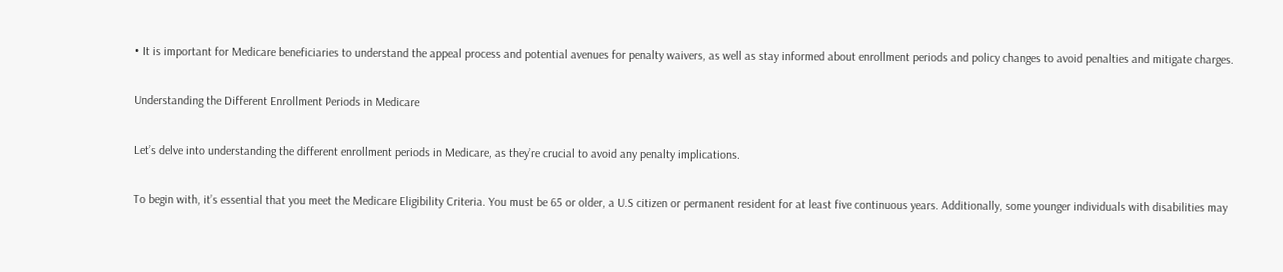• It is important for Medicare beneficiaries to understand the appeal process and potential avenues for penalty waivers, as well as stay informed about enrollment periods and policy changes to avoid penalties and mitigate charges.

Understanding the Different Enrollment Periods in Medicare

Let’s delve into understanding the different enrollment periods in Medicare, as they’re crucial to avoid any penalty implications.

To begin with, it’s essential that you meet the Medicare Eligibility Criteria. You must be 65 or older, a U.S citizen or permanent resident for at least five continuous years. Additionally, some younger individuals with disabilities may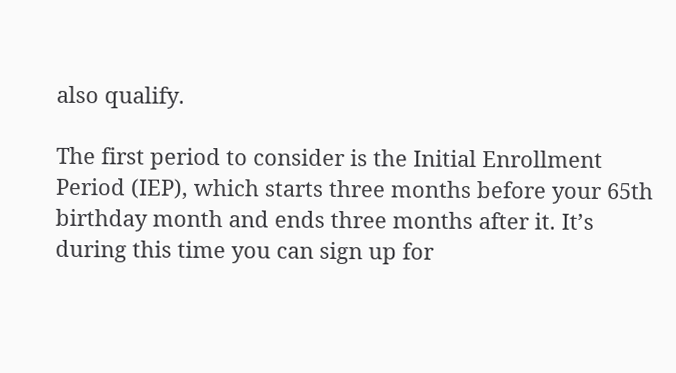also qualify.

The first period to consider is the Initial Enrollment Period (IEP), which starts three months before your 65th birthday month and ends three months after it. It’s during this time you can sign up for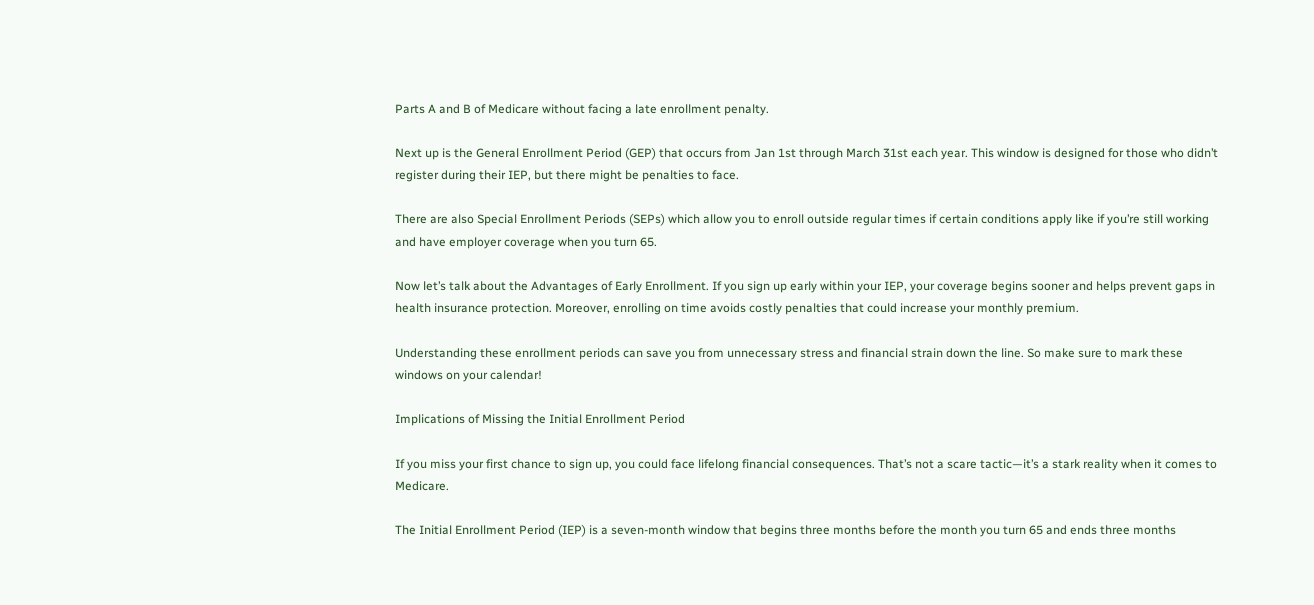Parts A and B of Medicare without facing a late enrollment penalty.

Next up is the General Enrollment Period (GEP) that occurs from Jan 1st through March 31st each year. This window is designed for those who didn’t register during their IEP, but there might be penalties to face.

There are also Special Enrollment Periods (SEPs) which allow you to enroll outside regular times if certain conditions apply like if you’re still working and have employer coverage when you turn 65.

Now let’s talk about the Advantages of Early Enrollment. If you sign up early within your IEP, your coverage begins sooner and helps prevent gaps in health insurance protection. Moreover, enrolling on time avoids costly penalties that could increase your monthly premium.

Understanding these enrollment periods can save you from unnecessary stress and financial strain down the line. So make sure to mark these windows on your calendar!

Implications of Missing the Initial Enrollment Period

If you miss your first chance to sign up, you could face lifelong financial consequences. That’s not a scare tactic—it’s a stark reality when it comes to Medicare.

The Initial Enrollment Period (IEP) is a seven-month window that begins three months before the month you turn 65 and ends three months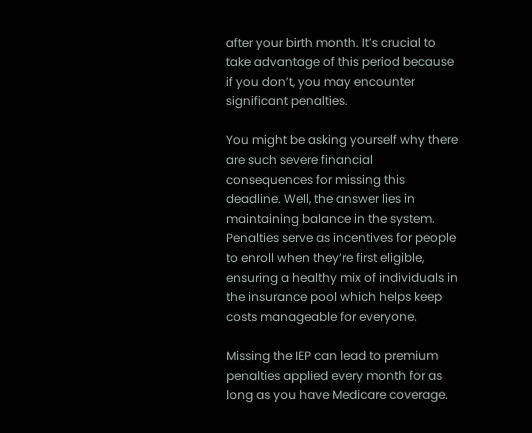after your birth month. It’s crucial to take advantage of this period because if you don’t, you may encounter significant penalties.

You might be asking yourself why there are such severe financial consequences for missing this deadline. Well, the answer lies in maintaining balance in the system. Penalties serve as incentives for people to enroll when they’re first eligible, ensuring a healthy mix of individuals in the insurance pool which helps keep costs manageable for everyone.

Missing the IEP can lead to premium penalties applied every month for as long as you have Medicare coverage.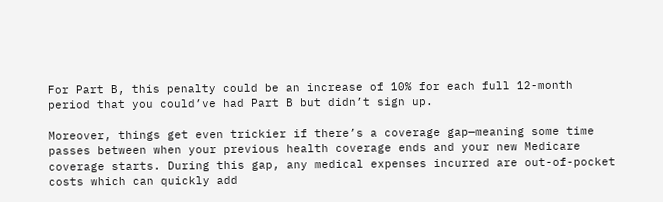For Part B, this penalty could be an increase of 10% for each full 12-month period that you could’ve had Part B but didn’t sign up.

Moreover, things get even trickier if there’s a coverage gap—meaning some time passes between when your previous health coverage ends and your new Medicare coverage starts. During this gap, any medical expenses incurred are out-of-pocket costs which can quickly add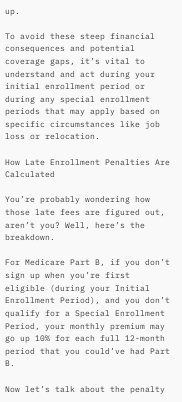up.

To avoid these steep financial consequences and potential coverage gaps, it’s vital to understand and act during your initial enrollment period or during any special enrollment periods that may apply based on specific circumstances like job loss or relocation.

How Late Enrollment Penalties Are Calculated

You’re probably wondering how those late fees are figured out, aren’t you? Well, here’s the breakdown.

For Medicare Part B, if you don’t sign up when you’re first eligible (during your Initial Enrollment Period), and you don’t qualify for a Special Enrollment Period, your monthly premium may go up 10% for each full 12-month period that you could’ve had Part B.

Now let’s talk about the penalty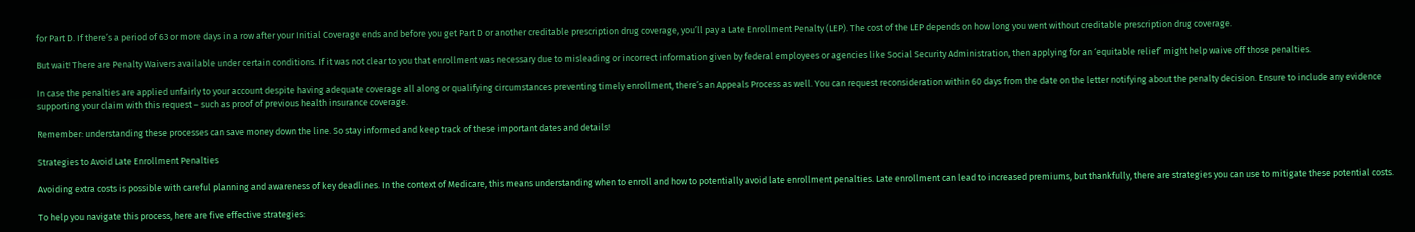for Part D. If there’s a period of 63 or more days in a row after your Initial Coverage ends and before you get Part D or another creditable prescription drug coverage, you’ll pay a Late Enrollment Penalty (LEP). The cost of the LEP depends on how long you went without creditable prescription drug coverage.

But wait! There are Penalty Waivers available under certain conditions. If it was not clear to you that enrollment was necessary due to misleading or incorrect information given by federal employees or agencies like Social Security Administration, then applying for an ‘equitable relief’ might help waive off those penalties.

In case the penalties are applied unfairly to your account despite having adequate coverage all along or qualifying circumstances preventing timely enrollment, there’s an Appeals Process as well. You can request reconsideration within 60 days from the date on the letter notifying about the penalty decision. Ensure to include any evidence supporting your claim with this request – such as proof of previous health insurance coverage.

Remember: understanding these processes can save money down the line. So stay informed and keep track of these important dates and details!

Strategies to Avoid Late Enrollment Penalties

Avoiding extra costs is possible with careful planning and awareness of key deadlines. In the context of Medicare, this means understanding when to enroll and how to potentially avoid late enrollment penalties. Late enrollment can lead to increased premiums, but thankfully, there are strategies you can use to mitigate these potential costs.

To help you navigate this process, here are five effective strategies: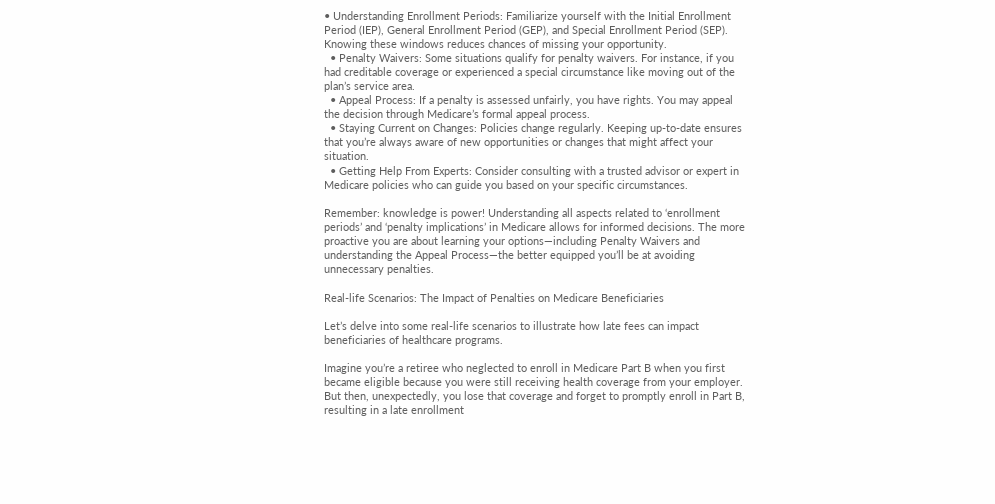• Understanding Enrollment Periods: Familiarize yourself with the Initial Enrollment Period (IEP), General Enrollment Period (GEP), and Special Enrollment Period (SEP). Knowing these windows reduces chances of missing your opportunity.
  • Penalty Waivers: Some situations qualify for penalty waivers. For instance, if you had creditable coverage or experienced a special circumstance like moving out of the plan’s service area.
  • Appeal Process: If a penalty is assessed unfairly, you have rights. You may appeal the decision through Medicare’s formal appeal process.
  • Staying Current on Changes: Policies change regularly. Keeping up-to-date ensures that you’re always aware of new opportunities or changes that might affect your situation.
  • Getting Help From Experts: Consider consulting with a trusted advisor or expert in Medicare policies who can guide you based on your specific circumstances.

Remember: knowledge is power! Understanding all aspects related to ‘enrollment periods’ and ‘penalty implications’ in Medicare allows for informed decisions. The more proactive you are about learning your options—including Penalty Waivers and understanding the Appeal Process—the better equipped you’ll be at avoiding unnecessary penalties.

Real-life Scenarios: The Impact of Penalties on Medicare Beneficiaries

Let’s delve into some real-life scenarios to illustrate how late fees can impact beneficiaries of healthcare programs.

Imagine you’re a retiree who neglected to enroll in Medicare Part B when you first became eligible because you were still receiving health coverage from your employer. But then, unexpectedly, you lose that coverage and forget to promptly enroll in Part B, resulting in a late enrollment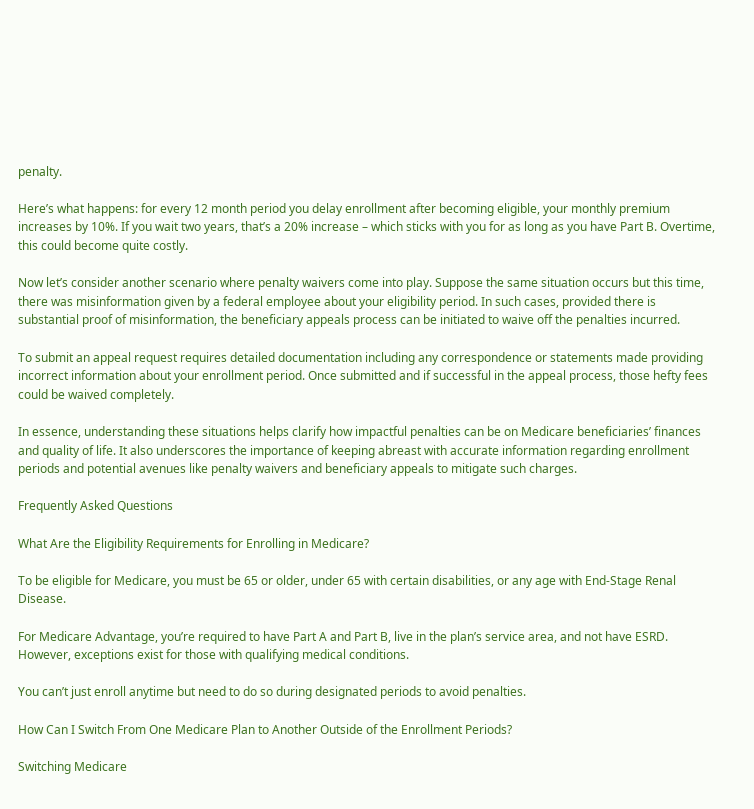penalty.

Here’s what happens: for every 12 month period you delay enrollment after becoming eligible, your monthly premium increases by 10%. If you wait two years, that’s a 20% increase – which sticks with you for as long as you have Part B. Overtime, this could become quite costly.

Now let’s consider another scenario where penalty waivers come into play. Suppose the same situation occurs but this time, there was misinformation given by a federal employee about your eligibility period. In such cases, provided there is substantial proof of misinformation, the beneficiary appeals process can be initiated to waive off the penalties incurred.

To submit an appeal request requires detailed documentation including any correspondence or statements made providing incorrect information about your enrollment period. Once submitted and if successful in the appeal process, those hefty fees could be waived completely.

In essence, understanding these situations helps clarify how impactful penalties can be on Medicare beneficiaries’ finances and quality of life. It also underscores the importance of keeping abreast with accurate information regarding enrollment periods and potential avenues like penalty waivers and beneficiary appeals to mitigate such charges.

Frequently Asked Questions

What Are the Eligibility Requirements for Enrolling in Medicare?

To be eligible for Medicare, you must be 65 or older, under 65 with certain disabilities, or any age with End-Stage Renal Disease.

For Medicare Advantage, you’re required to have Part A and Part B, live in the plan’s service area, and not have ESRD. However, exceptions exist for those with qualifying medical conditions.

You can’t just enroll anytime but need to do so during designated periods to avoid penalties.

How Can I Switch From One Medicare Plan to Another Outside of the Enrollment Periods?

Switching Medicare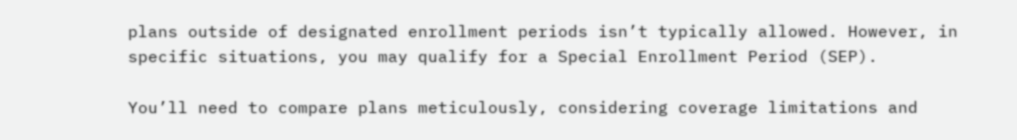plans outside of designated enrollment periods isn’t typically allowed. However, in specific situations, you may qualify for a Special Enrollment Period (SEP).

You’ll need to compare plans meticulously, considering coverage limitations and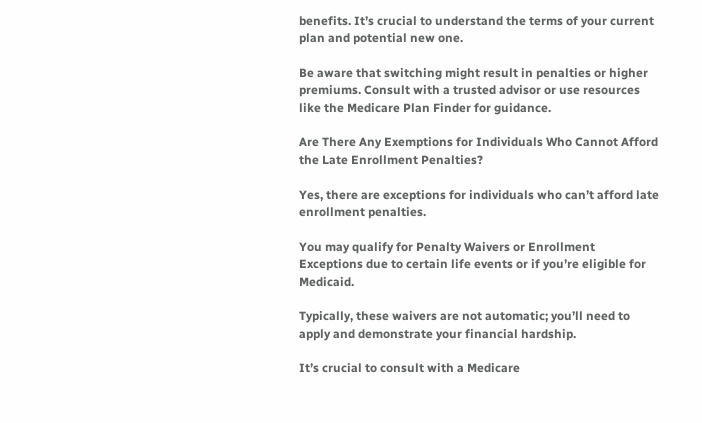benefits. It’s crucial to understand the terms of your current plan and potential new one.

Be aware that switching might result in penalties or higher premiums. Consult with a trusted advisor or use resources like the Medicare Plan Finder for guidance.

Are There Any Exemptions for Individuals Who Cannot Afford the Late Enrollment Penalties?

Yes, there are exceptions for individuals who can’t afford late enrollment penalties.

You may qualify for Penalty Waivers or Enrollment Exceptions due to certain life events or if you’re eligible for Medicaid.

Typically, these waivers are not automatic; you’ll need to apply and demonstrate your financial hardship.

It’s crucial to consult with a Medicare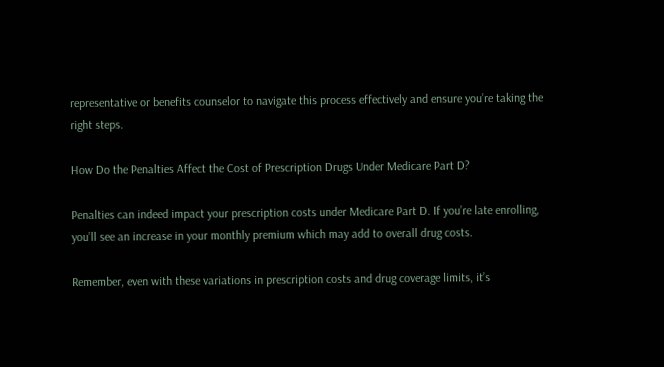representative or benefits counselor to navigate this process effectively and ensure you’re taking the right steps.

How Do the Penalties Affect the Cost of Prescription Drugs Under Medicare Part D?

Penalties can indeed impact your prescription costs under Medicare Part D. If you’re late enrolling, you’ll see an increase in your monthly premium which may add to overall drug costs.

Remember, even with these variations in prescription costs and drug coverage limits, it’s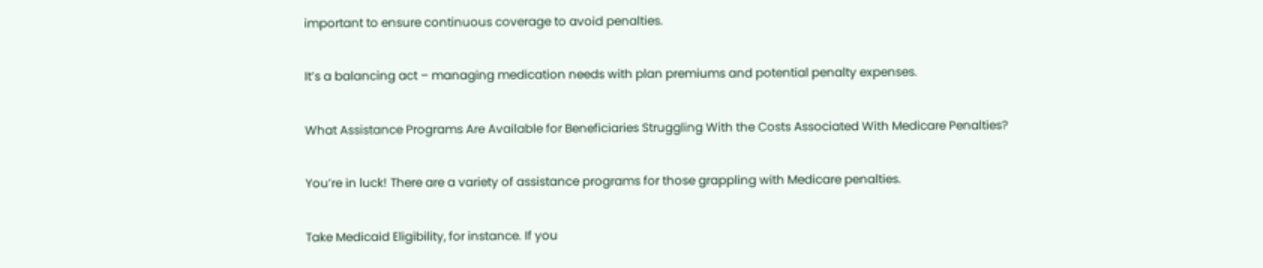important to ensure continuous coverage to avoid penalties.

It’s a balancing act – managing medication needs with plan premiums and potential penalty expenses.

What Assistance Programs Are Available for Beneficiaries Struggling With the Costs Associated With Medicare Penalties?

You’re in luck! There are a variety of assistance programs for those grappling with Medicare penalties.

Take Medicaid Eligibility, for instance. If you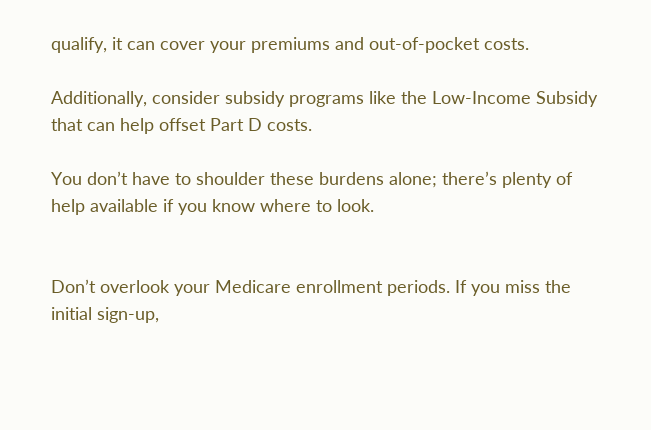qualify, it can cover your premiums and out-of-pocket costs.

Additionally, consider subsidy programs like the Low-Income Subsidy that can help offset Part D costs.

You don’t have to shoulder these burdens alone; there’s plenty of help available if you know where to look.


Don’t overlook your Medicare enrollment periods. If you miss the initial sign-up,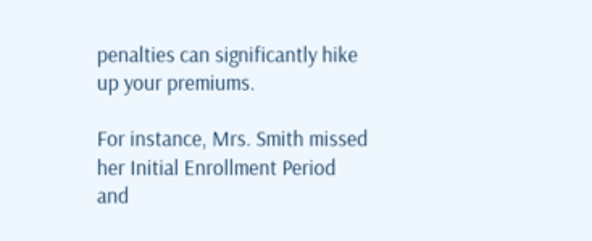penalties can significantly hike up your premiums.

For instance, Mrs. Smith missed her Initial Enrollment Period and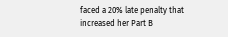faced a 20% late penalty that increased her Part B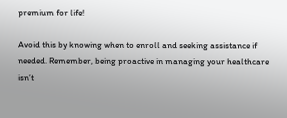premium for life!

Avoid this by knowing when to enroll and seeking assistance if needed. Remember, being proactive in managing your healthcare isn’t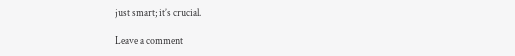just smart; it’s crucial.

Leave a comment